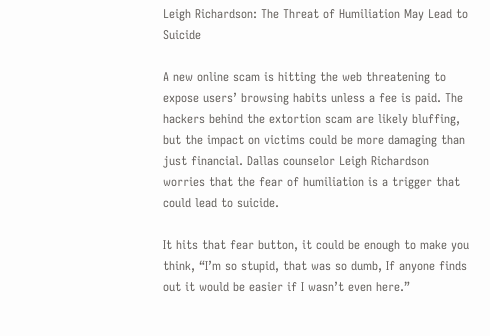Leigh Richardson: The Threat of Humiliation May Lead to Suicide

A new online scam is hitting the web threatening to expose users’ browsing habits unless a fee is paid. The hackers behind the extortion scam are likely bluffing, but the impact on victims could be more damaging than just financial. Dallas counselor Leigh Richardson worries that the fear of humiliation is a trigger that could lead to suicide.

It hits that fear button, it could be enough to make you think, “I’m so stupid, that was so dumb, If anyone finds out it would be easier if I wasn’t even here.”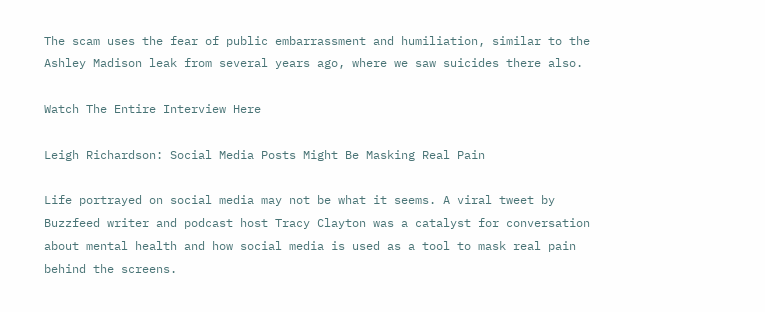The scam uses the fear of public embarrassment and humiliation, similar to the Ashley Madison leak from several years ago, where we saw suicides there also.

Watch The Entire Interview Here

Leigh Richardson: Social Media Posts Might Be Masking Real Pain

Life portrayed on social media may not be what it seems. A viral tweet by Buzzfeed writer and podcast host Tracy Clayton was a catalyst for conversation about mental health and how social media is used as a tool to mask real pain behind the screens.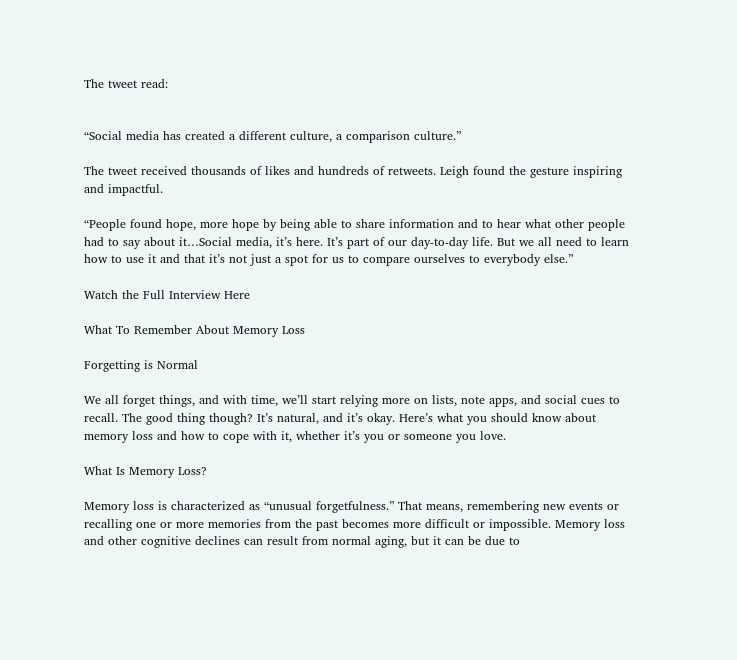The tweet read:


“Social media has created a different culture, a comparison culture.”

The tweet received thousands of likes and hundreds of retweets. Leigh found the gesture inspiring and impactful.

“People found hope, more hope by being able to share information and to hear what other people had to say about it…Social media, it’s here. It’s part of our day-to-day life. But we all need to learn how to use it and that it’s not just a spot for us to compare ourselves to everybody else.”

Watch the Full Interview Here

What To Remember About Memory Loss

Forgetting is Normal

We all forget things, and with time, we’ll start relying more on lists, note apps, and social cues to recall. The good thing though? It’s natural, and it’s okay. Here’s what you should know about memory loss and how to cope with it, whether it’s you or someone you love.

What Is Memory Loss?

Memory loss is characterized as “unusual forgetfulness.” That means, remembering new events or recalling one or more memories from the past becomes more difficult or impossible. Memory loss and other cognitive declines can result from normal aging, but it can be due to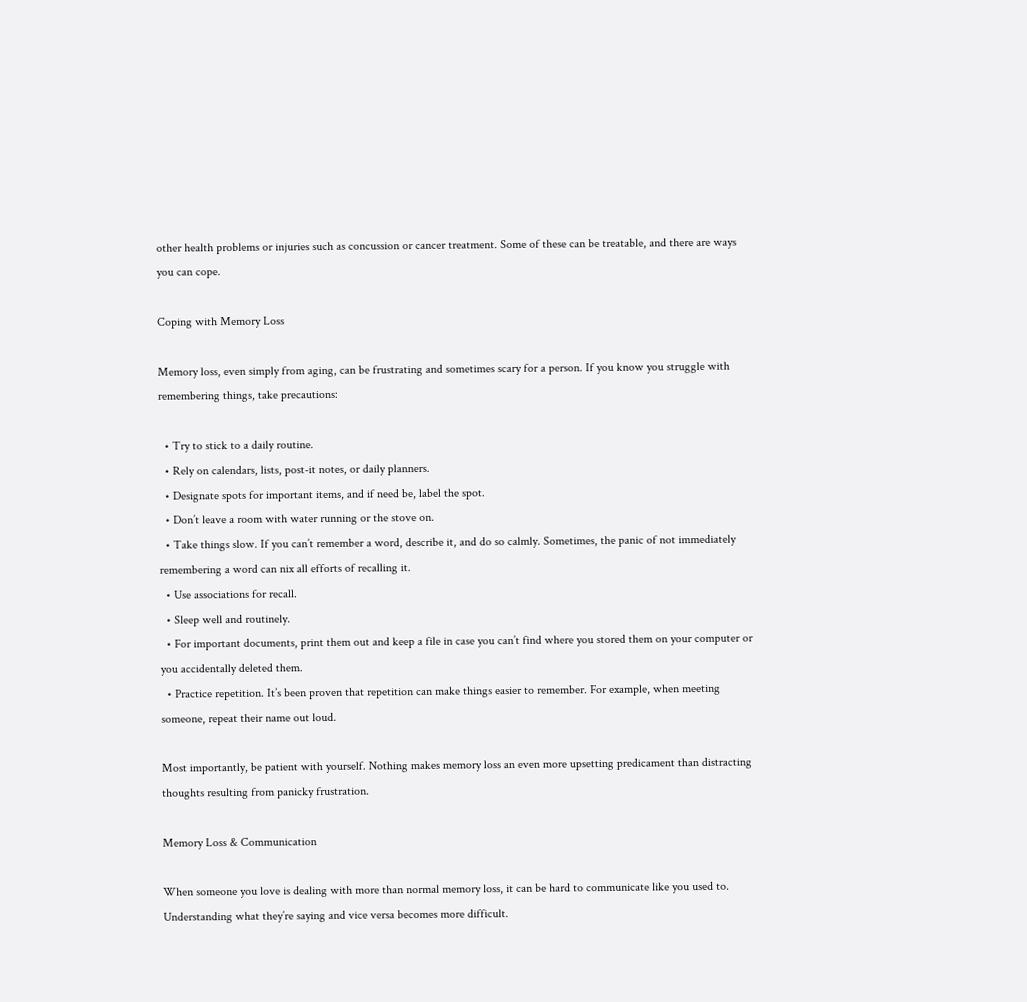other health problems or injuries such as concussion or cancer treatment. Some of these can be treatable, and there are ways you can cope.

Coping with Memory Loss

Memory loss, even simply from aging, can be frustrating and sometimes scary for a person. If you know you struggle with remembering things, take precautions:

  • Try to stick to a daily routine.
  • Rely on calendars, lists, post-it notes, or daily planners.
  • Designate spots for important items, and if need be, label the spot.
  • Don’t leave a room with water running or the stove on.
  • Take things slow. If you can’t remember a word, describe it, and do so calmly. Sometimes, the panic of not immediately remembering a word can nix all efforts of recalling it.
  • Use associations for recall.
  • Sleep well and routinely.
  • For important documents, print them out and keep a file in case you can’t find where you stored them on your computer or you accidentally deleted them.
  • Practice repetition. It’s been proven that repetition can make things easier to remember. For example, when meeting someone, repeat their name out loud.

Most importantly, be patient with yourself. Nothing makes memory loss an even more upsetting predicament than distracting thoughts resulting from panicky frustration.

Memory Loss & Communication

When someone you love is dealing with more than normal memory loss, it can be hard to communicate like you used to. Understanding what they’re saying and vice versa becomes more difficult.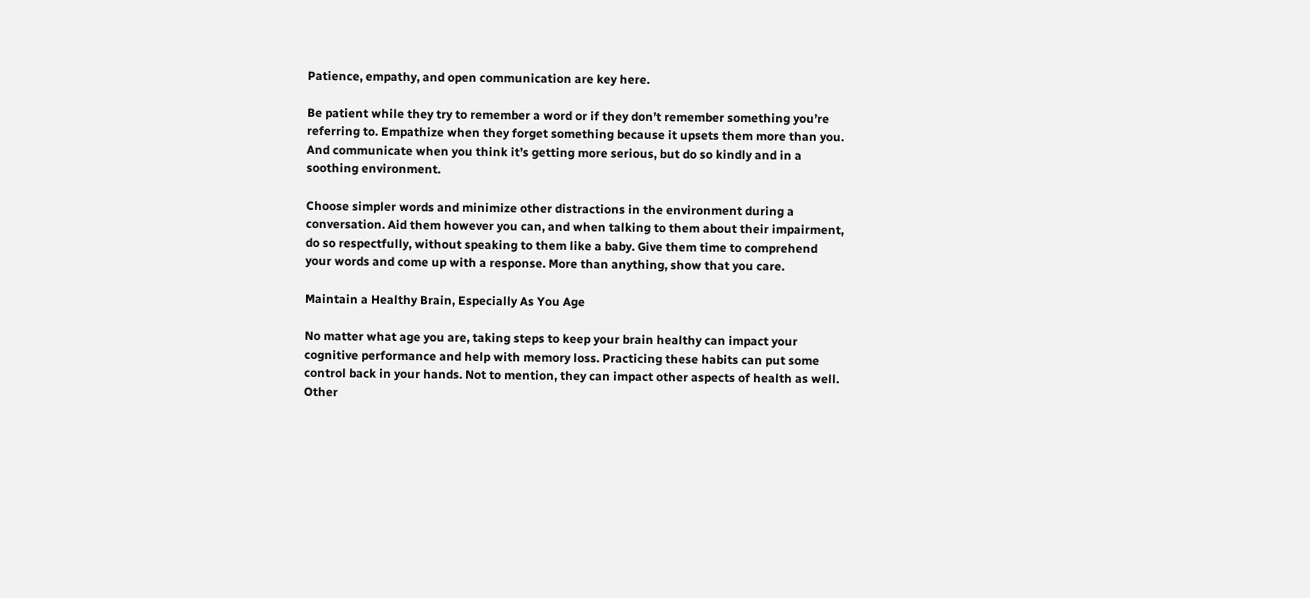Patience, empathy, and open communication are key here.

Be patient while they try to remember a word or if they don’t remember something you’re referring to. Empathize when they forget something because it upsets them more than you. And communicate when you think it’s getting more serious, but do so kindly and in a soothing environment.

Choose simpler words and minimize other distractions in the environment during a conversation. Aid them however you can, and when talking to them about their impairment, do so respectfully, without speaking to them like a baby. Give them time to comprehend your words and come up with a response. More than anything, show that you care.

Maintain a Healthy Brain, Especially As You Age

No matter what age you are, taking steps to keep your brain healthy can impact your cognitive performance and help with memory loss. Practicing these habits can put some control back in your hands. Not to mention, they can impact other aspects of health as well. Other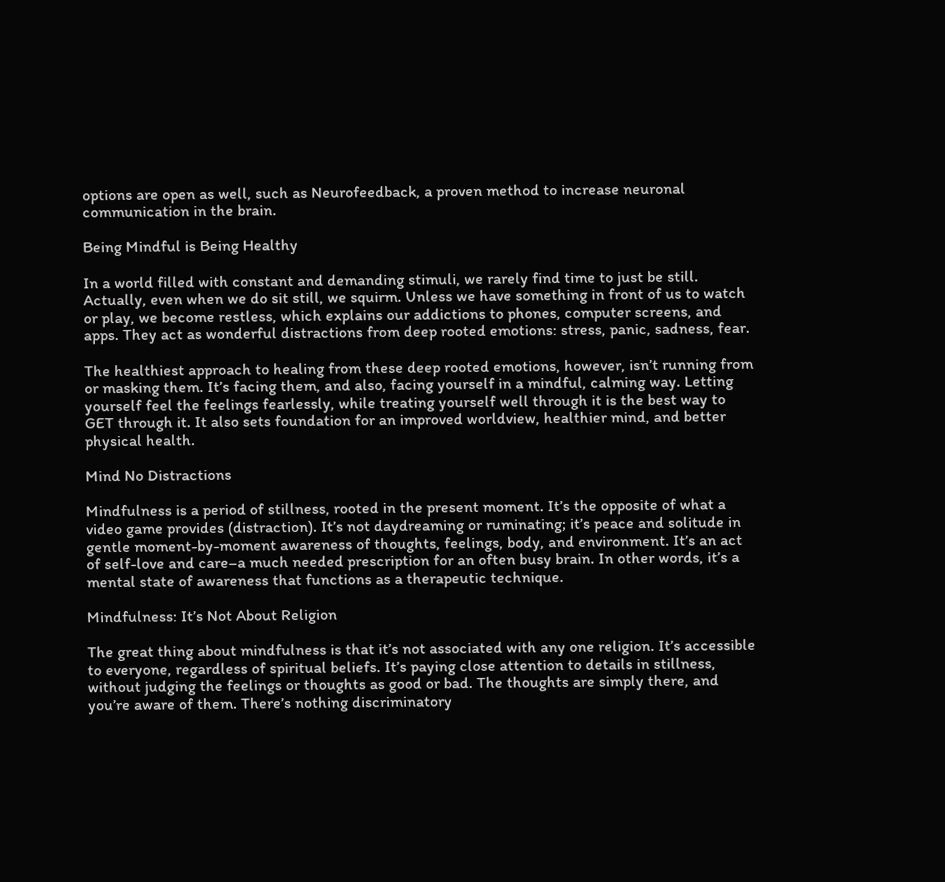options are open as well, such as Neurofeedback, a proven method to increase neuronal communication in the brain.

Being Mindful is Being Healthy

In a world filled with constant and demanding stimuli, we rarely find time to just be still. Actually, even when we do sit still, we squirm. Unless we have something in front of us to watch or play, we become restless, which explains our addictions to phones, computer screens, and apps. They act as wonderful distractions from deep rooted emotions: stress, panic, sadness, fear.

The healthiest approach to healing from these deep rooted emotions, however, isn’t running from or masking them. It’s facing them, and also, facing yourself in a mindful, calming way. Letting yourself feel the feelings fearlessly, while treating yourself well through it is the best way to GET through it. It also sets foundation for an improved worldview, healthier mind, and better physical health.

Mind No Distractions

Mindfulness is a period of stillness, rooted in the present moment. It’s the opposite of what a video game provides (distraction). It’s not daydreaming or ruminating; it’s peace and solitude in gentle moment-by-moment awareness of thoughts, feelings, body, and environment. It’s an act of self-love and care–a much needed prescription for an often busy brain. In other words, it’s a mental state of awareness that functions as a therapeutic technique.

Mindfulness: It’s Not About Religion

The great thing about mindfulness is that it’s not associated with any one religion. It’s accessible to everyone, regardless of spiritual beliefs. It’s paying close attention to details in stillness, without judging the feelings or thoughts as good or bad. The thoughts are simply there, and you’re aware of them. There’s nothing discriminatory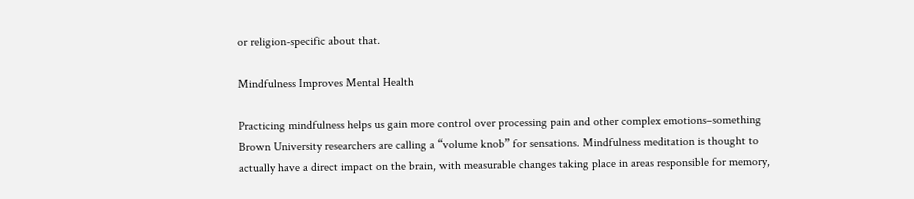or religion-specific about that.

Mindfulness Improves Mental Health

Practicing mindfulness helps us gain more control over processing pain and other complex emotions–something Brown University researchers are calling a “volume knob” for sensations. Mindfulness meditation is thought to actually have a direct impact on the brain, with measurable changes taking place in areas responsible for memory,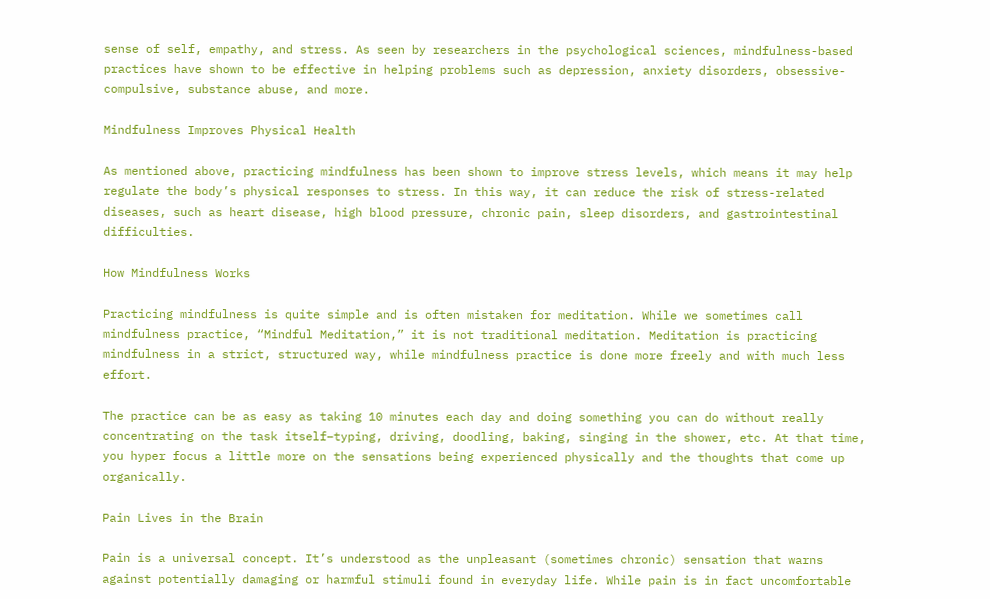sense of self, empathy, and stress. As seen by researchers in the psychological sciences, mindfulness-based practices have shown to be effective in helping problems such as depression, anxiety disorders, obsessive-compulsive, substance abuse, and more.

Mindfulness Improves Physical Health

As mentioned above, practicing mindfulness has been shown to improve stress levels, which means it may help regulate the body’s physical responses to stress. In this way, it can reduce the risk of stress-related diseases, such as heart disease, high blood pressure, chronic pain, sleep disorders, and gastrointestinal difficulties.

How Mindfulness Works

Practicing mindfulness is quite simple and is often mistaken for meditation. While we sometimes call mindfulness practice, “Mindful Meditation,” it is not traditional meditation. Meditation is practicing mindfulness in a strict, structured way, while mindfulness practice is done more freely and with much less effort.

The practice can be as easy as taking 10 minutes each day and doing something you can do without really concentrating on the task itself–typing, driving, doodling, baking, singing in the shower, etc. At that time, you hyper focus a little more on the sensations being experienced physically and the thoughts that come up organically.

Pain Lives in the Brain

Pain is a universal concept. It’s understood as the unpleasant (sometimes chronic) sensation that warns against potentially damaging or harmful stimuli found in everyday life. While pain is in fact uncomfortable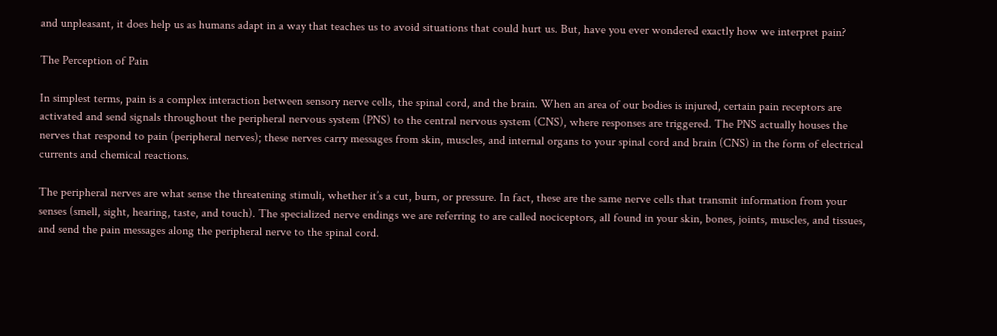and unpleasant, it does help us as humans adapt in a way that teaches us to avoid situations that could hurt us. But, have you ever wondered exactly how we interpret pain?

The Perception of Pain

In simplest terms, pain is a complex interaction between sensory nerve cells, the spinal cord, and the brain. When an area of our bodies is injured, certain pain receptors are activated and send signals throughout the peripheral nervous system (PNS) to the central nervous system (CNS), where responses are triggered. The PNS actually houses the nerves that respond to pain (peripheral nerves); these nerves carry messages from skin, muscles, and internal organs to your spinal cord and brain (CNS) in the form of electrical currents and chemical reactions.

The peripheral nerves are what sense the threatening stimuli, whether it’s a cut, burn, or pressure. In fact, these are the same nerve cells that transmit information from your senses (smell, sight, hearing, taste, and touch). The specialized nerve endings we are referring to are called nociceptors, all found in your skin, bones, joints, muscles, and tissues, and send the pain messages along the peripheral nerve to the spinal cord.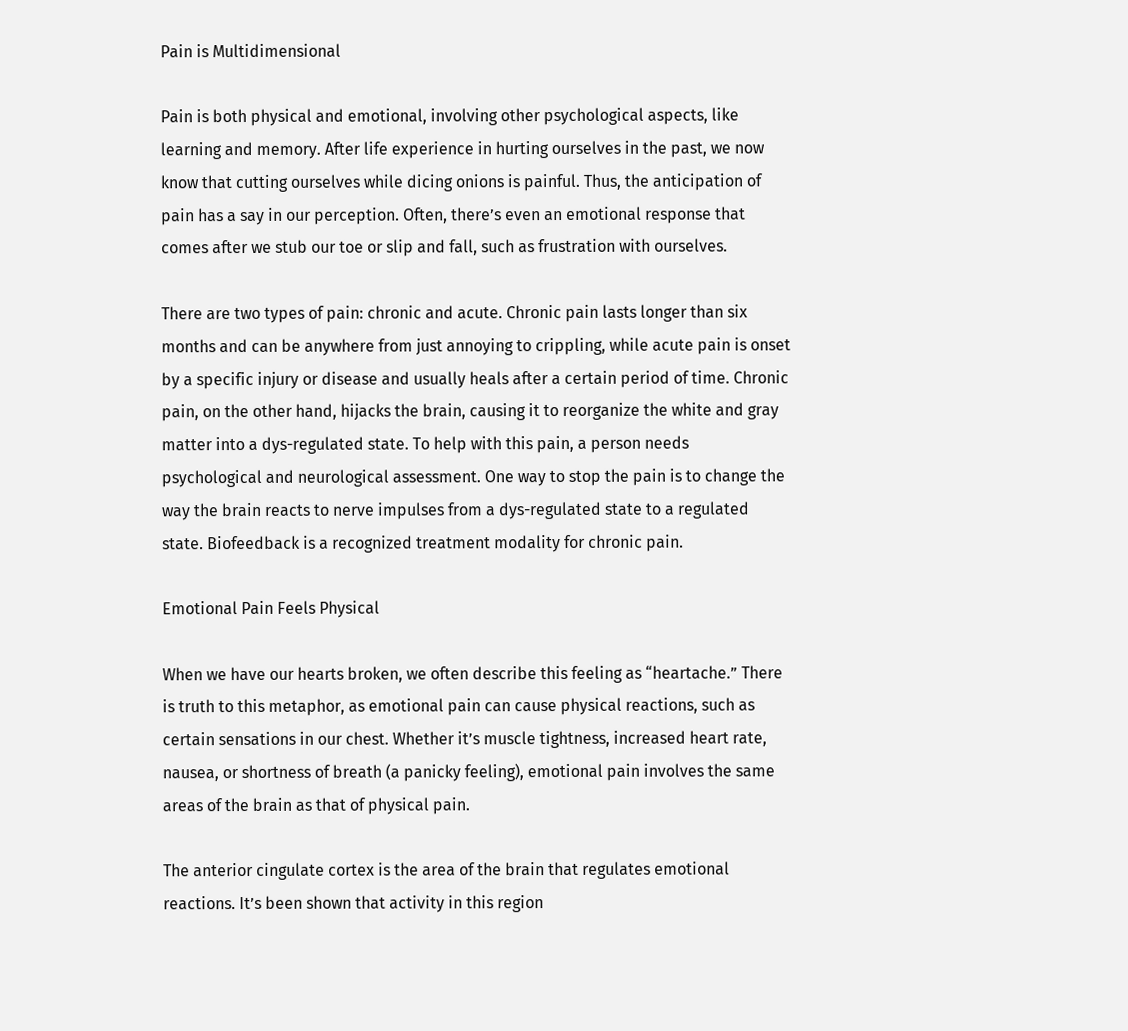Pain is Multidimensional

Pain is both physical and emotional, involving other psychological aspects, like learning and memory. After life experience in hurting ourselves in the past, we now know that cutting ourselves while dicing onions is painful. Thus, the anticipation of pain has a say in our perception. Often, there’s even an emotional response that comes after we stub our toe or slip and fall, such as frustration with ourselves.

There are two types of pain: chronic and acute. Chronic pain lasts longer than six months and can be anywhere from just annoying to crippling, while acute pain is onset by a specific injury or disease and usually heals after a certain period of time. Chronic pain, on the other hand, hijacks the brain, causing it to reorganize the white and gray matter into a dys-regulated state. To help with this pain, a person needs psychological and neurological assessment. One way to stop the pain is to change the way the brain reacts to nerve impulses from a dys-regulated state to a regulated state. Biofeedback is a recognized treatment modality for chronic pain.

Emotional Pain Feels Physical

When we have our hearts broken, we often describe this feeling as “heartache.” There is truth to this metaphor, as emotional pain can cause physical reactions, such as certain sensations in our chest. Whether it’s muscle tightness, increased heart rate, nausea, or shortness of breath (a panicky feeling), emotional pain involves the same areas of the brain as that of physical pain.

The anterior cingulate cortex is the area of the brain that regulates emotional reactions. It’s been shown that activity in this region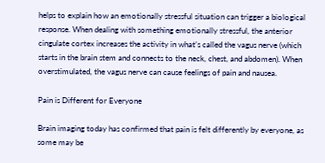helps to explain how an emotionally stressful situation can trigger a biological response. When dealing with something emotionally stressful, the anterior cingulate cortex increases the activity in what’s called the vagus nerve (which starts in the brain stem and connects to the neck, chest, and abdomen). When overstimulated, the vagus nerve can cause feelings of pain and nausea.

Pain is Different for Everyone

Brain imaging today has confirmed that pain is felt differently by everyone, as some may be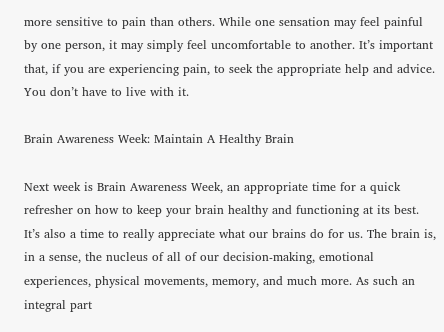more sensitive to pain than others. While one sensation may feel painful by one person, it may simply feel uncomfortable to another. It’s important that, if you are experiencing pain, to seek the appropriate help and advice. You don’t have to live with it.

Brain Awareness Week: Maintain A Healthy Brain

Next week is Brain Awareness Week, an appropriate time for a quick refresher on how to keep your brain healthy and functioning at its best. It’s also a time to really appreciate what our brains do for us. The brain is, in a sense, the nucleus of all of our decision-making, emotional experiences, physical movements, memory, and much more. As such an integral part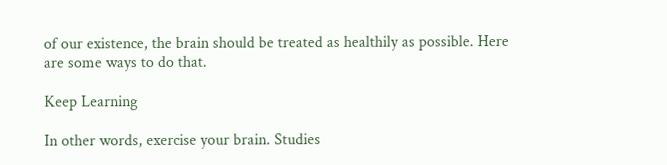of our existence, the brain should be treated as healthily as possible. Here are some ways to do that.

Keep Learning

In other words, exercise your brain. Studies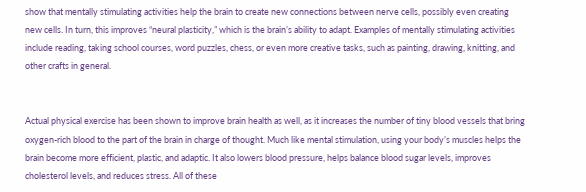show that mentally stimulating activities help the brain to create new connections between nerve cells, possibly even creating new cells. In turn, this improves “neural plasticity,” which is the brain’s ability to adapt. Examples of mentally stimulating activities include reading, taking school courses, word puzzles, chess, or even more creative tasks, such as painting, drawing, knitting, and other crafts in general.


Actual physical exercise has been shown to improve brain health as well, as it increases the number of tiny blood vessels that bring oxygen-rich blood to the part of the brain in charge of thought. Much like mental stimulation, using your body’s muscles helps the brain become more efficient, plastic, and adaptic. It also lowers blood pressure, helps balance blood sugar levels, improves cholesterol levels, and reduces stress. All of these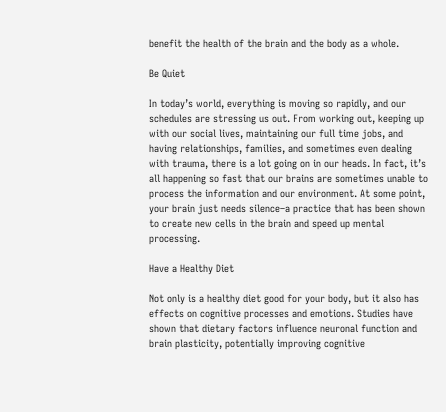benefit the health of the brain and the body as a whole.

Be Quiet

In today’s world, everything is moving so rapidly, and our schedules are stressing us out. From working out, keeping up with our social lives, maintaining our full time jobs, and having relationships, families, and sometimes even dealing with trauma, there is a lot going on in our heads. In fact, it’s all happening so fast that our brains are sometimes unable to process the information and our environment. At some point, your brain just needs silence–a practice that has been shown to create new cells in the brain and speed up mental processing.

Have a Healthy Diet

Not only is a healthy diet good for your body, but it also has effects on cognitive processes and emotions. Studies have shown that dietary factors influence neuronal function and brain plasticity, potentially improving cognitive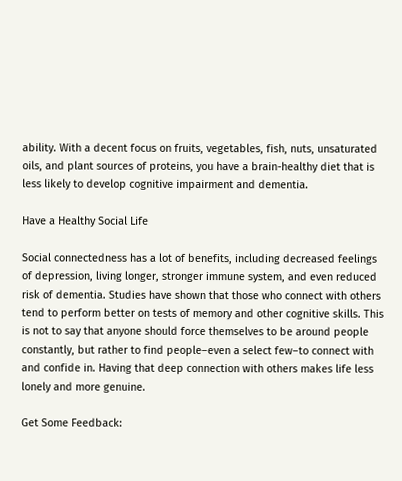ability. With a decent focus on fruits, vegetables, fish, nuts, unsaturated oils, and plant sources of proteins, you have a brain-healthy diet that is less likely to develop cognitive impairment and dementia.

Have a Healthy Social Life

Social connectedness has a lot of benefits, including decreased feelings of depression, living longer, stronger immune system, and even reduced risk of dementia. Studies have shown that those who connect with others tend to perform better on tests of memory and other cognitive skills. This is not to say that anyone should force themselves to be around people constantly, but rather to find people–even a select few–to connect with and confide in. Having that deep connection with others makes life less lonely and more genuine.

Get Some Feedback: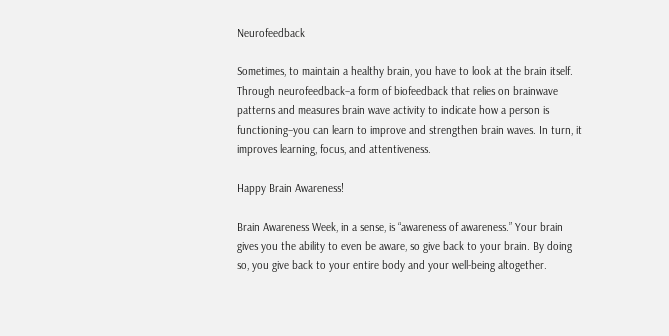Neurofeedback

Sometimes, to maintain a healthy brain, you have to look at the brain itself. Through neurofeedback–a form of biofeedback that relies on brainwave patterns and measures brain wave activity to indicate how a person is functioning–you can learn to improve and strengthen brain waves. In turn, it improves learning, focus, and attentiveness.

Happy Brain Awareness!

Brain Awareness Week, in a sense, is “awareness of awareness.” Your brain gives you the ability to even be aware, so give back to your brain. By doing so, you give back to your entire body and your well-being altogether.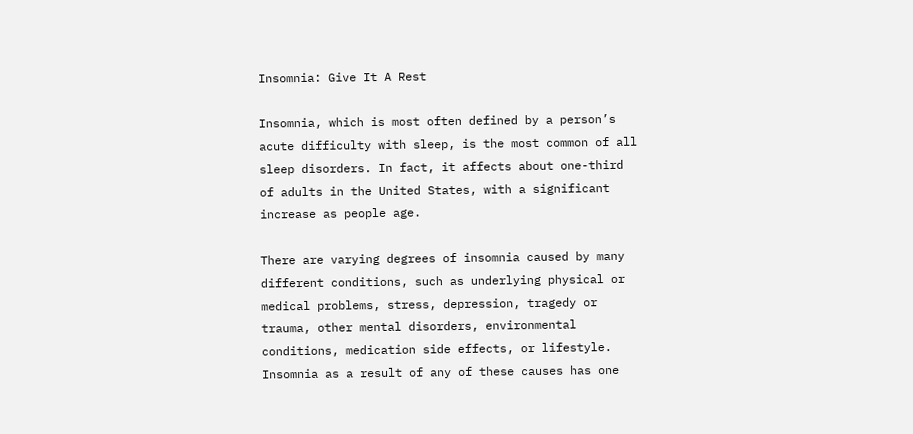Insomnia: Give It A Rest

Insomnia, which is most often defined by a person’s acute difficulty with sleep, is the most common of all sleep disorders. In fact, it affects about one-third of adults in the United States, with a significant increase as people age.

There are varying degrees of insomnia caused by many different conditions, such as underlying physical or medical problems, stress, depression, tragedy or trauma, other mental disorders, environmental conditions, medication side effects, or lifestyle. Insomnia as a result of any of these causes has one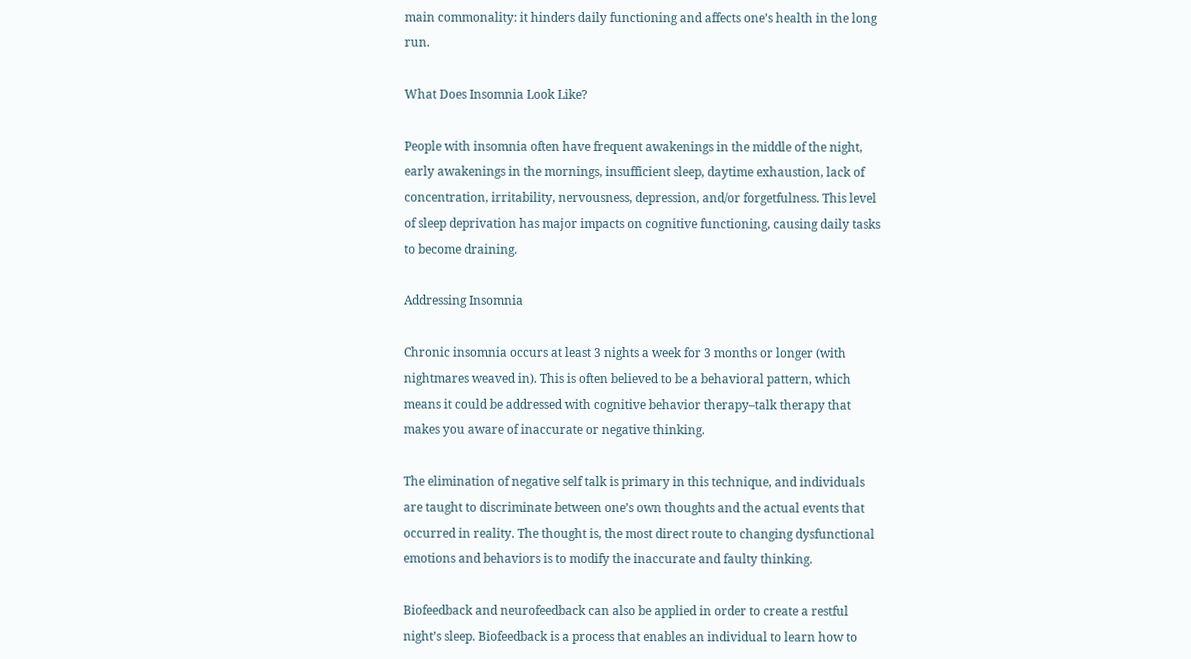main commonality: it hinders daily functioning and affects one’s health in the long run.

What Does Insomnia Look Like?

People with insomnia often have frequent awakenings in the middle of the night, early awakenings in the mornings, insufficient sleep, daytime exhaustion, lack of concentration, irritability, nervousness, depression, and/or forgetfulness. This level of sleep deprivation has major impacts on cognitive functioning, causing daily tasks to become draining.

Addressing Insomnia

Chronic insomnia occurs at least 3 nights a week for 3 months or longer (with nightmares weaved in). This is often believed to be a behavioral pattern, which means it could be addressed with cognitive behavior therapy–talk therapy that makes you aware of inaccurate or negative thinking.

The elimination of negative self talk is primary in this technique, and individuals are taught to discriminate between one’s own thoughts and the actual events that occurred in reality. The thought is, the most direct route to changing dysfunctional emotions and behaviors is to modify the inaccurate and faulty thinking.

Biofeedback and neurofeedback can also be applied in order to create a restful night’s sleep. Biofeedback is a process that enables an individual to learn how to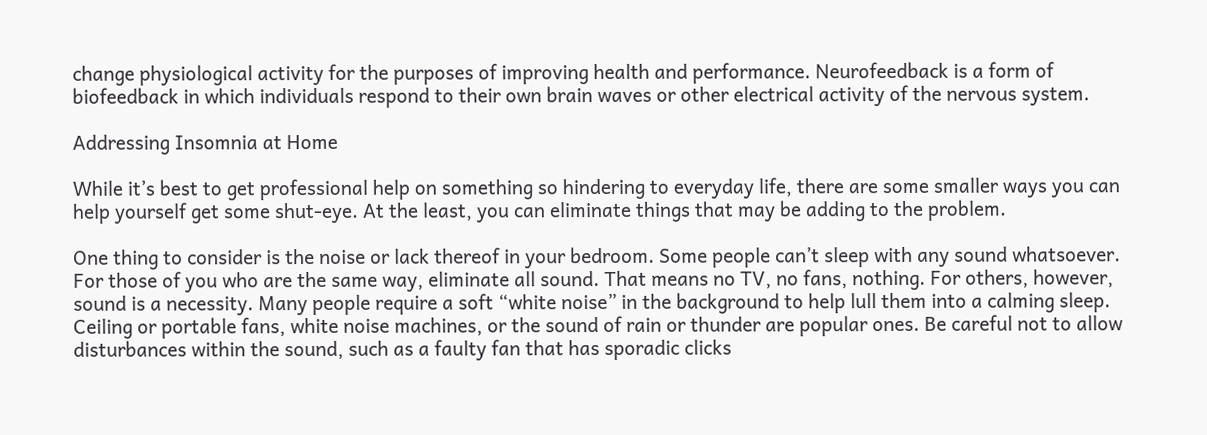change physiological activity for the purposes of improving health and performance. Neurofeedback is a form of biofeedback in which individuals respond to their own brain waves or other electrical activity of the nervous system.

Addressing Insomnia at Home

While it’s best to get professional help on something so hindering to everyday life, there are some smaller ways you can help yourself get some shut-eye. At the least, you can eliminate things that may be adding to the problem.

One thing to consider is the noise or lack thereof in your bedroom. Some people can’t sleep with any sound whatsoever. For those of you who are the same way, eliminate all sound. That means no TV, no fans, nothing. For others, however, sound is a necessity. Many people require a soft “white noise” in the background to help lull them into a calming sleep. Ceiling or portable fans, white noise machines, or the sound of rain or thunder are popular ones. Be careful not to allow disturbances within the sound, such as a faulty fan that has sporadic clicks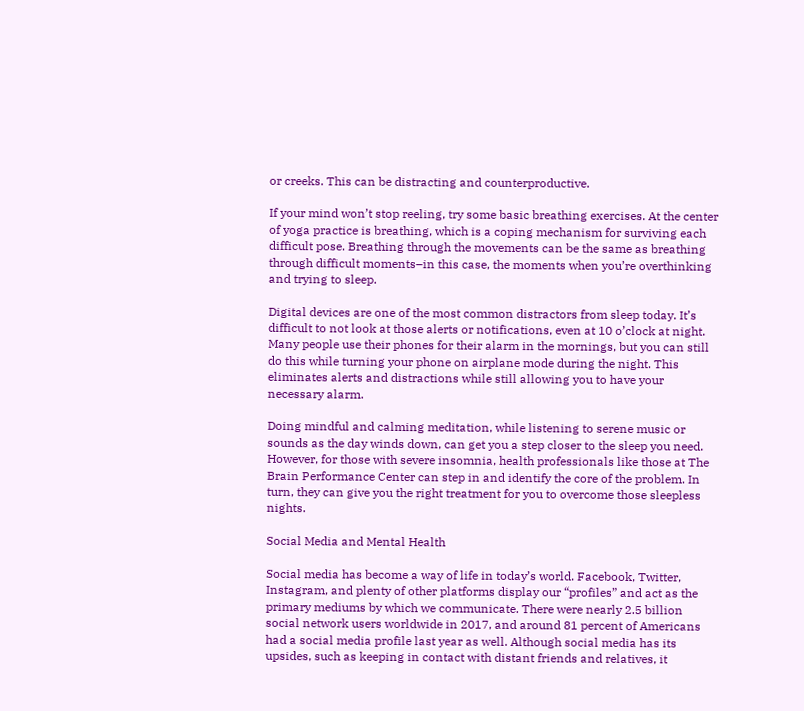or creeks. This can be distracting and counterproductive.

If your mind won’t stop reeling, try some basic breathing exercises. At the center of yoga practice is breathing, which is a coping mechanism for surviving each difficult pose. Breathing through the movements can be the same as breathing through difficult moments–in this case, the moments when you’re overthinking and trying to sleep.

Digital devices are one of the most common distractors from sleep today. It’s difficult to not look at those alerts or notifications, even at 10 o’clock at night. Many people use their phones for their alarm in the mornings, but you can still do this while turning your phone on airplane mode during the night. This eliminates alerts and distractions while still allowing you to have your necessary alarm.

Doing mindful and calming meditation, while listening to serene music or sounds as the day winds down, can get you a step closer to the sleep you need. However, for those with severe insomnia, health professionals like those at The Brain Performance Center can step in and identify the core of the problem. In turn, they can give you the right treatment for you to overcome those sleepless nights.

Social Media and Mental Health

Social media has become a way of life in today’s world. Facebook, Twitter, Instagram, and plenty of other platforms display our “profiles” and act as the primary mediums by which we communicate. There were nearly 2.5 billion social network users worldwide in 2017, and around 81 percent of Americans had a social media profile last year as well. Although social media has its upsides, such as keeping in contact with distant friends and relatives, it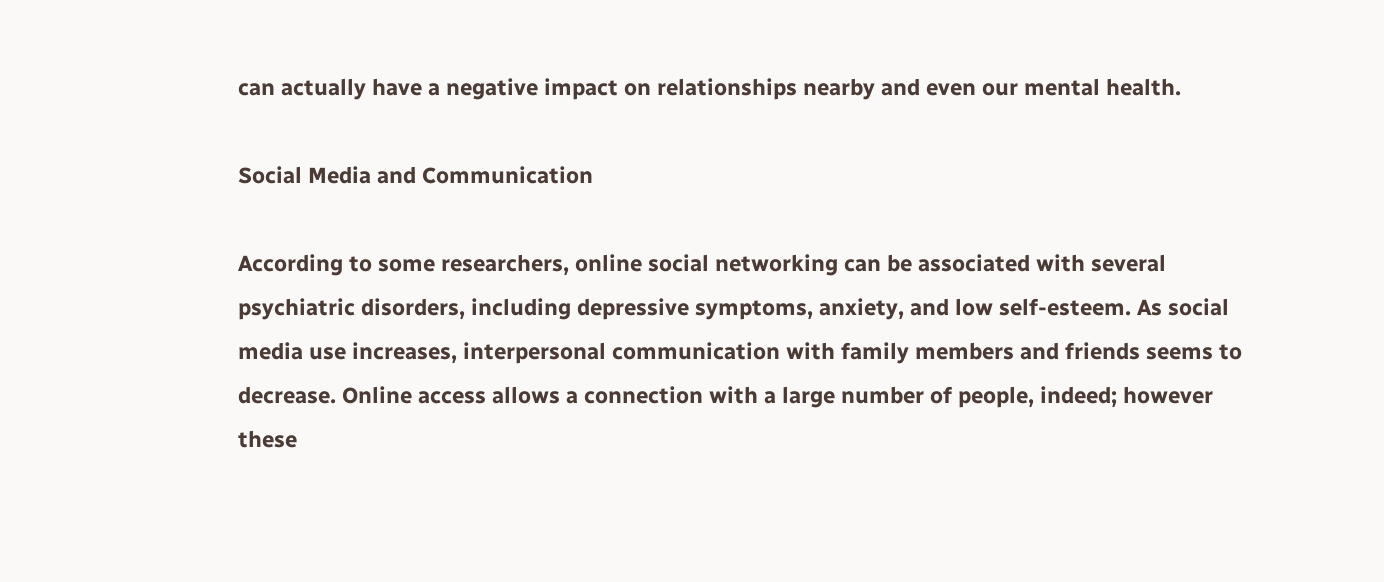can actually have a negative impact on relationships nearby and even our mental health.

Social Media and Communication

According to some researchers, online social networking can be associated with several psychiatric disorders, including depressive symptoms, anxiety, and low self-esteem. As social media use increases, interpersonal communication with family members and friends seems to decrease. Online access allows a connection with a large number of people, indeed; however these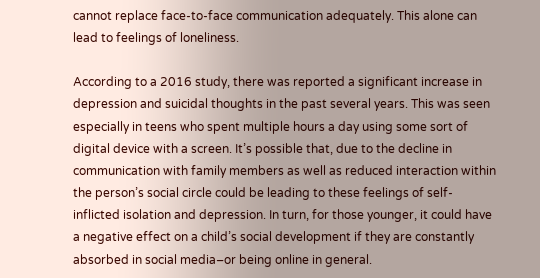cannot replace face-to-face communication adequately. This alone can lead to feelings of loneliness.

According to a 2016 study, there was reported a significant increase in depression and suicidal thoughts in the past several years. This was seen especially in teens who spent multiple hours a day using some sort of digital device with a screen. It’s possible that, due to the decline in communication with family members as well as reduced interaction within the person’s social circle could be leading to these feelings of self-inflicted isolation and depression. In turn, for those younger, it could have a negative effect on a child’s social development if they are constantly absorbed in social media–or being online in general.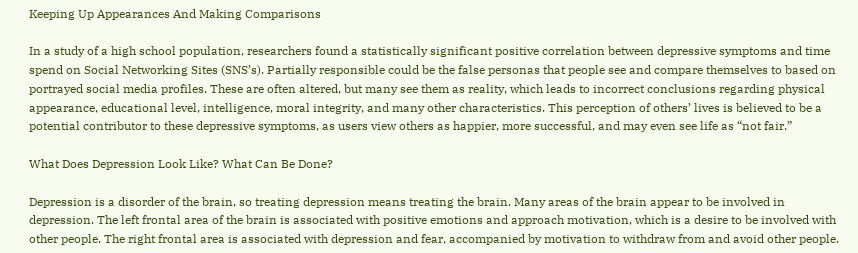Keeping Up Appearances And Making Comparisons

In a study of a high school population, researchers found a statistically significant positive correlation between depressive symptoms and time spend on Social Networking Sites (SNS’s). Partially responsible could be the false personas that people see and compare themselves to based on portrayed social media profiles. These are often altered, but many see them as reality, which leads to incorrect conclusions regarding physical appearance, educational level, intelligence, moral integrity, and many other characteristics. This perception of others’ lives is believed to be a potential contributor to these depressive symptoms, as users view others as happier, more successful, and may even see life as “not fair.”

What Does Depression Look Like? What Can Be Done?

Depression is a disorder of the brain, so treating depression means treating the brain. Many areas of the brain appear to be involved in depression. The left frontal area of the brain is associated with positive emotions and approach motivation, which is a desire to be involved with other people. The right frontal area is associated with depression and fear, accompanied by motivation to withdraw from and avoid other people.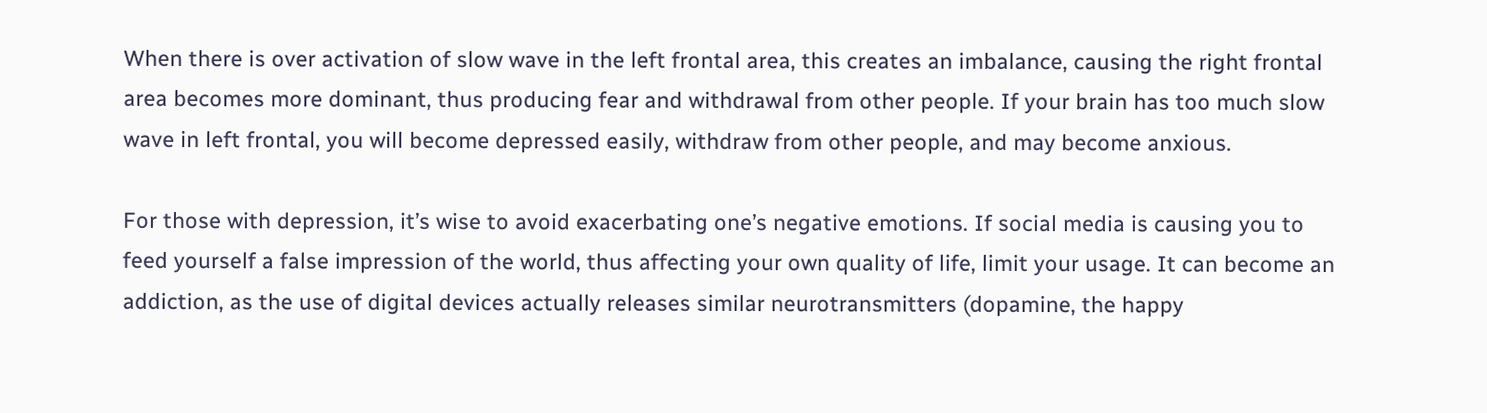When there is over activation of slow wave in the left frontal area, this creates an imbalance, causing the right frontal area becomes more dominant, thus producing fear and withdrawal from other people. If your brain has too much slow wave in left frontal, you will become depressed easily, withdraw from other people, and may become anxious.

For those with depression, it’s wise to avoid exacerbating one’s negative emotions. If social media is causing you to feed yourself a false impression of the world, thus affecting your own quality of life, limit your usage. It can become an addiction, as the use of digital devices actually releases similar neurotransmitters (dopamine, the happy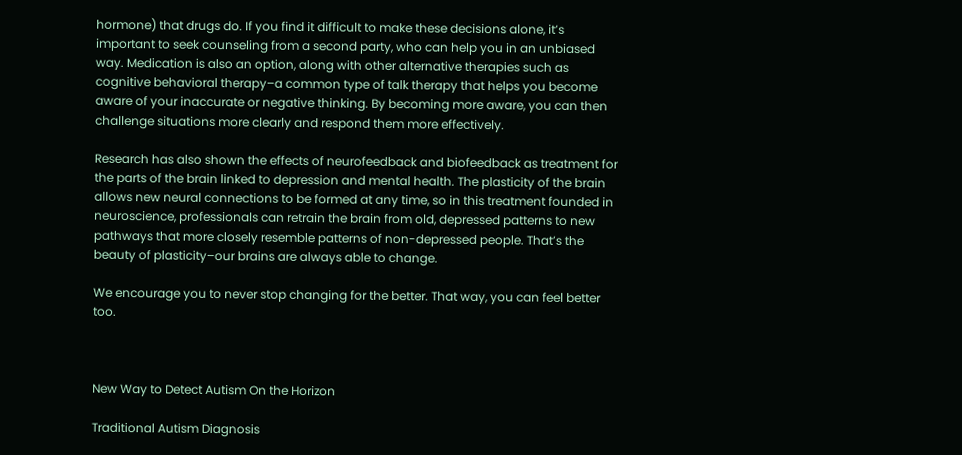hormone) that drugs do. If you find it difficult to make these decisions alone, it’s important to seek counseling from a second party, who can help you in an unbiased way. Medication is also an option, along with other alternative therapies such as cognitive behavioral therapy–a common type of talk therapy that helps you become aware of your inaccurate or negative thinking. By becoming more aware, you can then challenge situations more clearly and respond them more effectively.

Research has also shown the effects of neurofeedback and biofeedback as treatment for the parts of the brain linked to depression and mental health. The plasticity of the brain allows new neural connections to be formed at any time, so in this treatment founded in neuroscience, professionals can retrain the brain from old, depressed patterns to new pathways that more closely resemble patterns of non-depressed people. That’s the beauty of plasticity–our brains are always able to change.

We encourage you to never stop changing for the better. That way, you can feel better too.



New Way to Detect Autism On the Horizon

Traditional Autism Diagnosis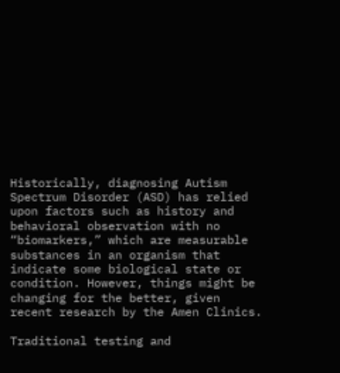Historically, diagnosing Autism Spectrum Disorder (ASD) has relied upon factors such as history and behavioral observation with no “biomarkers,” which are measurable substances in an organism that indicate some biological state or condition. However, things might be changing for the better, given recent research by the Amen Clinics.

Traditional testing and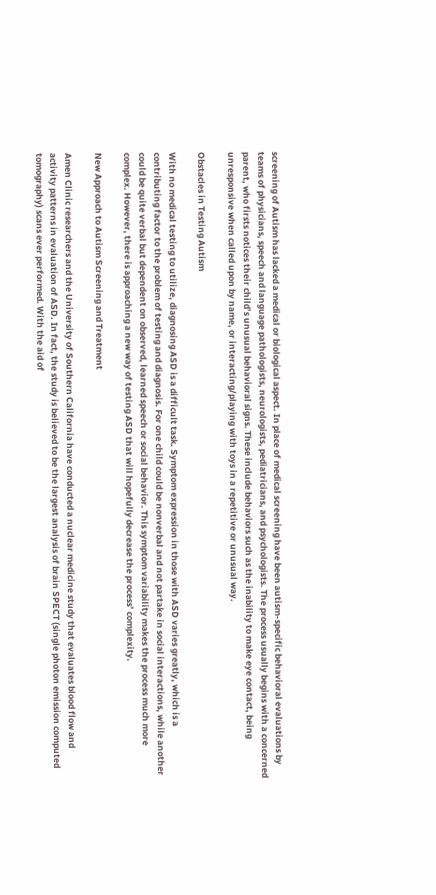screening of Autism has lacked a medical or biological aspect. In place of medical screening have been autism-specific behavioral evaluations by teams of physicians, speech and language pathologists, neurologists, pediatricians, and psychologists. The process usually begins with a concerned parent, who firsts notices their child’s unusual behavioral signs. These include behaviors such as the inability to make eye contact, being unresponsive when called upon by name, or interacting/playing with toys in a repetitive or unusual way.

Obstacles in Testing Autism

With no medical testing to utilize, diagnosing ASD is a difficult task. Symptom expression in those with ASD varies greatly, which is a contributing factor to the problem of testing and diagnosis. For one child could be nonverbal and not partake in social interactions, while another could be quite verbal but dependent on observed, learned speech or social behavior. This symptom variability makes the process much more complex. However, there is approaching a new way of testing ASD that will hopefully decrease the process’ complexity.

New Approach to Autism Screening and Treatment

Amen Clinic researchers and the University of Southern California have conducted a nuclear medicine study that evaluates blood flow and activity patterns in evaluation of ASD. In fact, the study is believed to be the largest analysis of brain SPECT (single photon emission computed tomography) scans ever performed. With the aid of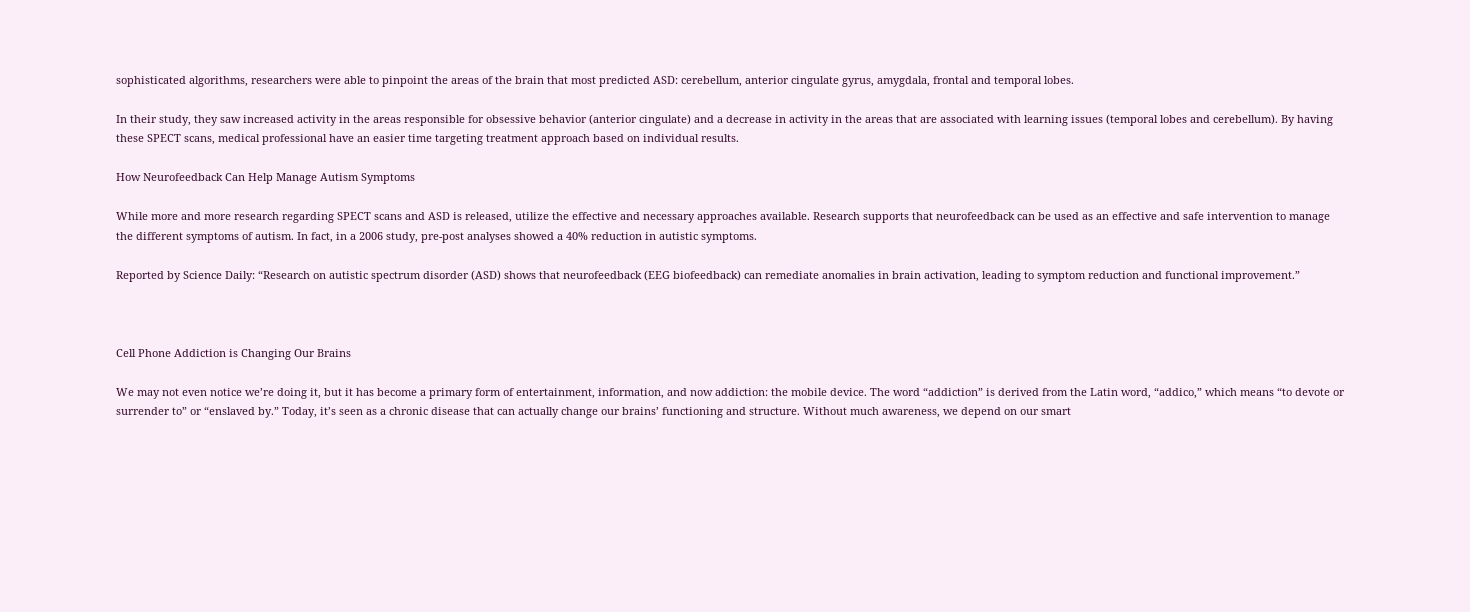sophisticated algorithms, researchers were able to pinpoint the areas of the brain that most predicted ASD: cerebellum, anterior cingulate gyrus, amygdala, frontal and temporal lobes.

In their study, they saw increased activity in the areas responsible for obsessive behavior (anterior cingulate) and a decrease in activity in the areas that are associated with learning issues (temporal lobes and cerebellum). By having these SPECT scans, medical professional have an easier time targeting treatment approach based on individual results.

How Neurofeedback Can Help Manage Autism Symptoms

While more and more research regarding SPECT scans and ASD is released, utilize the effective and necessary approaches available. Research supports that neurofeedback can be used as an effective and safe intervention to manage the different symptoms of autism. In fact, in a 2006 study, pre-post analyses showed a 40% reduction in autistic symptoms.

Reported by Science Daily: “Research on autistic spectrum disorder (ASD) shows that neurofeedback (EEG biofeedback) can remediate anomalies in brain activation, leading to symptom reduction and functional improvement.”



Cell Phone Addiction is Changing Our Brains

We may not even notice we’re doing it, but it has become a primary form of entertainment, information, and now addiction: the mobile device. The word “addiction” is derived from the Latin word, “addico,” which means “to devote or surrender to” or “enslaved by.” Today, it’s seen as a chronic disease that can actually change our brains’ functioning and structure. Without much awareness, we depend on our smart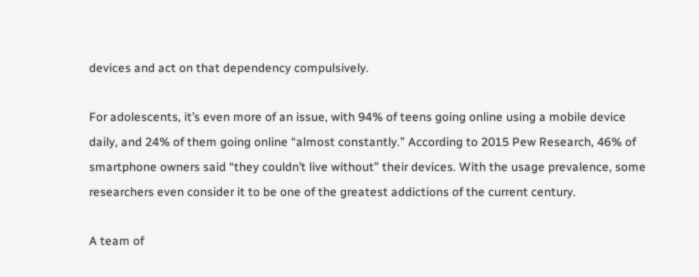devices and act on that dependency compulsively.

For adolescents, it’s even more of an issue, with 94% of teens going online using a mobile device daily, and 24% of them going online “almost constantly.” According to 2015 Pew Research, 46% of smartphone owners said “they couldn’t live without” their devices. With the usage prevalence, some researchers even consider it to be one of the greatest addictions of the current century.

A team of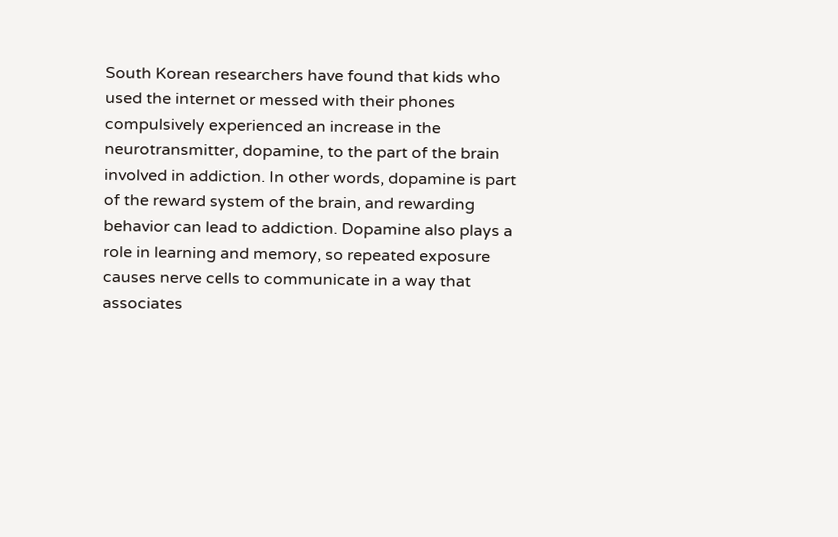South Korean researchers have found that kids who used the internet or messed with their phones compulsively experienced an increase in the neurotransmitter, dopamine, to the part of the brain involved in addiction. In other words, dopamine is part of the reward system of the brain, and rewarding behavior can lead to addiction. Dopamine also plays a role in learning and memory, so repeated exposure causes nerve cells to communicate in a way that associates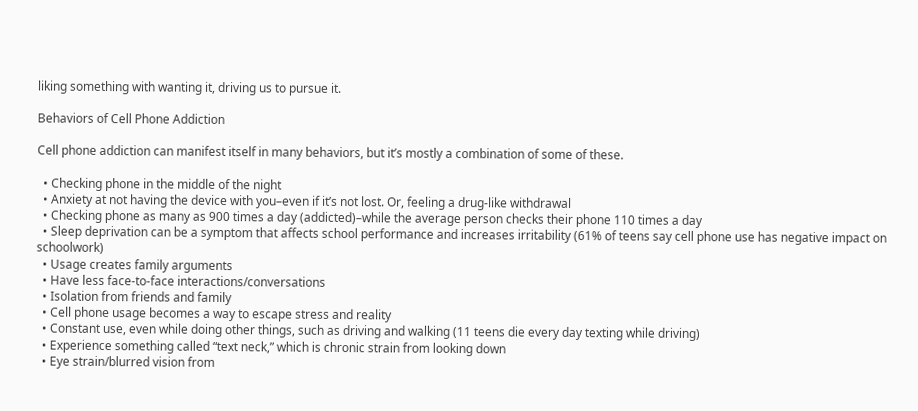liking something with wanting it, driving us to pursue it.

Behaviors of Cell Phone Addiction

Cell phone addiction can manifest itself in many behaviors, but it’s mostly a combination of some of these.

  • Checking phone in the middle of the night
  • Anxiety at not having the device with you–even if it’s not lost. Or, feeling a drug-like withdrawal
  • Checking phone as many as 900 times a day (addicted)–while the average person checks their phone 110 times a day
  • Sleep deprivation can be a symptom that affects school performance and increases irritability (61% of teens say cell phone use has negative impact on schoolwork)
  • Usage creates family arguments
  • Have less face-to-face interactions/conversations
  • Isolation from friends and family
  • Cell phone usage becomes a way to escape stress and reality
  • Constant use, even while doing other things, such as driving and walking (11 teens die every day texting while driving)
  • Experience something called “text neck,” which is chronic strain from looking down
  • Eye strain/blurred vision from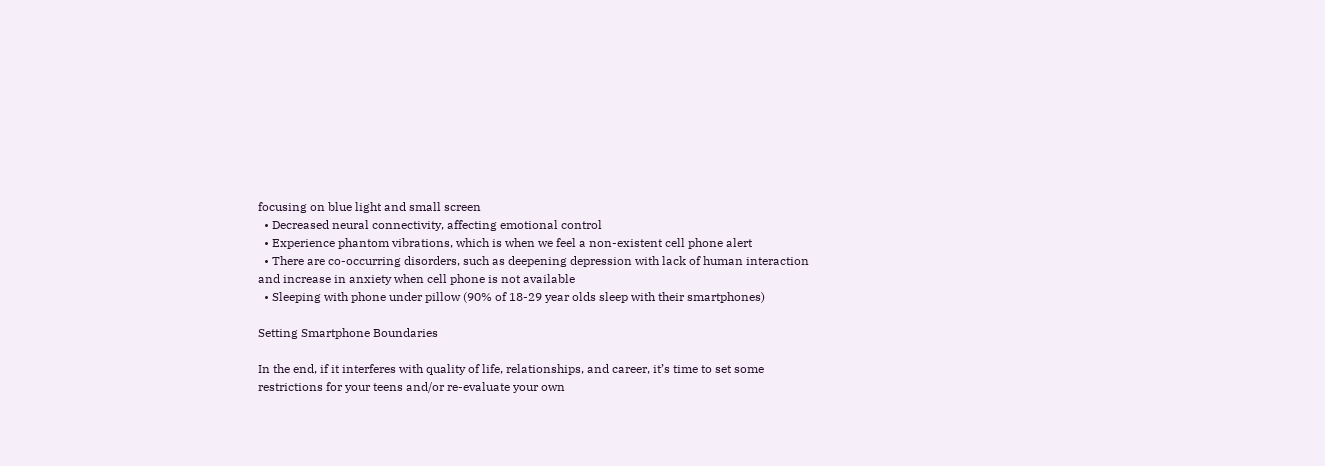focusing on blue light and small screen
  • Decreased neural connectivity, affecting emotional control
  • Experience phantom vibrations, which is when we feel a non-existent cell phone alert
  • There are co-occurring disorders, such as deepening depression with lack of human interaction and increase in anxiety when cell phone is not available
  • Sleeping with phone under pillow (90% of 18-29 year olds sleep with their smartphones)

Setting Smartphone Boundaries

In the end, if it interferes with quality of life, relationships, and career, it’s time to set some restrictions for your teens and/or re-evaluate your own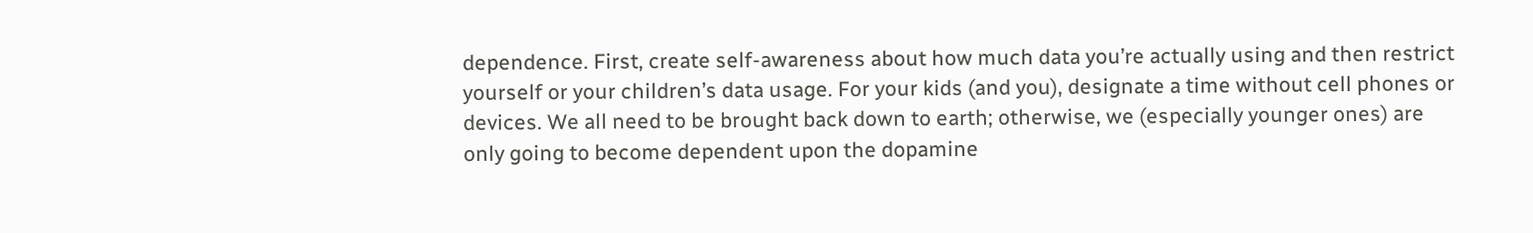dependence. First, create self-awareness about how much data you’re actually using and then restrict yourself or your children’s data usage. For your kids (and you), designate a time without cell phones or devices. We all need to be brought back down to earth; otherwise, we (especially younger ones) are only going to become dependent upon the dopamine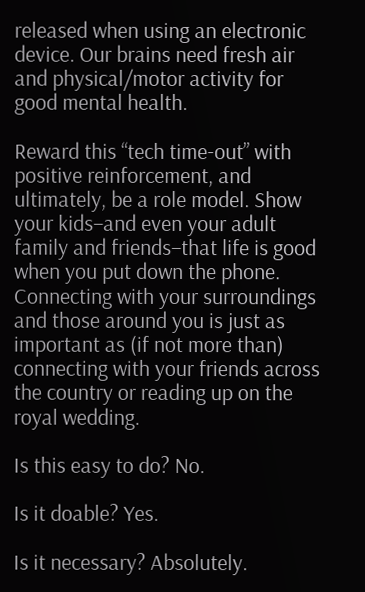released when using an electronic device. Our brains need fresh air and physical/motor activity for good mental health.

Reward this “tech time-out” with positive reinforcement, and ultimately, be a role model. Show your kids–and even your adult family and friends–that life is good when you put down the phone. Connecting with your surroundings and those around you is just as important as (if not more than) connecting with your friends across the country or reading up on the royal wedding.

Is this easy to do? No.

Is it doable? Yes.

Is it necessary? Absolutely.